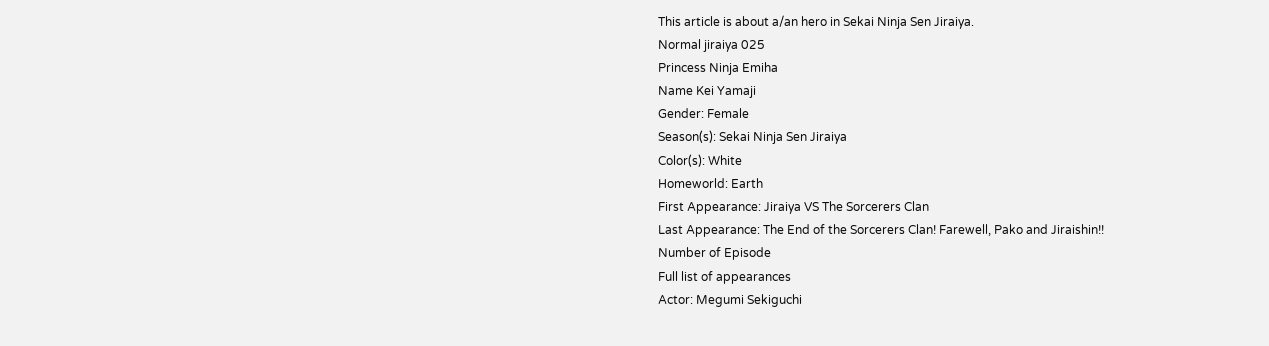This article is about a/an hero in Sekai Ninja Sen Jiraiya.
Normal jiraiya 025
Princess Ninja Emiha
Name Kei Yamaji
Gender: Female
Season(s): Sekai Ninja Sen Jiraiya
Color(s): White
Homeworld: Earth
First Appearance: Jiraiya VS The Sorcerers Clan
Last Appearance: The End of the Sorcerers Clan! Farewell, Pako and Jiraishin!!
Number of Episode
Full list of appearances
Actor: Megumi Sekiguchi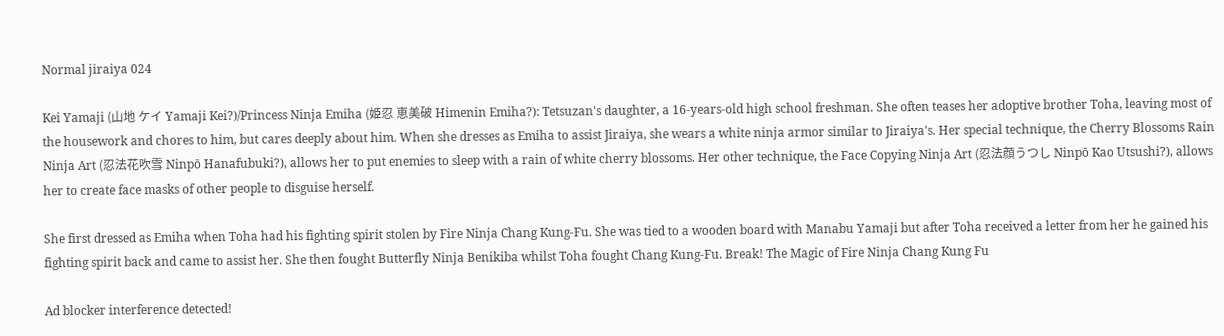Normal jiraiya 024

Kei Yamaji (山地 ケイ Yamaji Kei?)/Princess Ninja Emiha (姫忍 恵美破 Himenin Emiha?): Tetsuzan's daughter, a 16-years-old high school freshman. She often teases her adoptive brother Toha, leaving most of the housework and chores to him, but cares deeply about him. When she dresses as Emiha to assist Jiraiya, she wears a white ninja armor similar to Jiraiya's. Her special technique, the Cherry Blossoms Rain Ninja Art (忍法花吹雪 Ninpō Hanafubuki?), allows her to put enemies to sleep with a rain of white cherry blossoms. Her other technique, the Face Copying Ninja Art (忍法顔うつし Ninpō Kao Utsushi?), allows her to create face masks of other people to disguise herself.

She first dressed as Emiha when Toha had his fighting spirit stolen by Fire Ninja Chang Kung-Fu. She was tied to a wooden board with Manabu Yamaji but after Toha received a letter from her he gained his fighting spirit back and came to assist her. She then fought Butterfly Ninja Benikiba whilst Toha fought Chang Kung-Fu. Break! The Magic of Fire Ninja Chang Kung Fu

Ad blocker interference detected!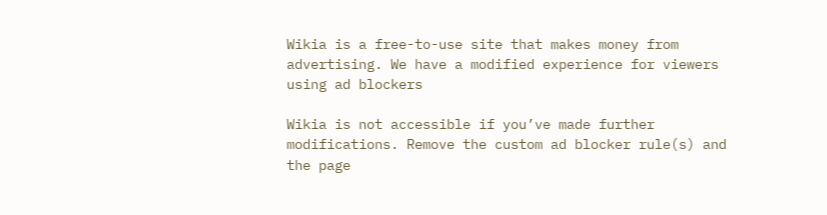Wikia is a free-to-use site that makes money from advertising. We have a modified experience for viewers using ad blockers

Wikia is not accessible if you’ve made further modifications. Remove the custom ad blocker rule(s) and the page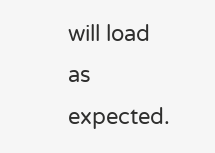will load as expected.